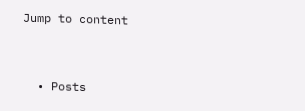Jump to content


  • Posts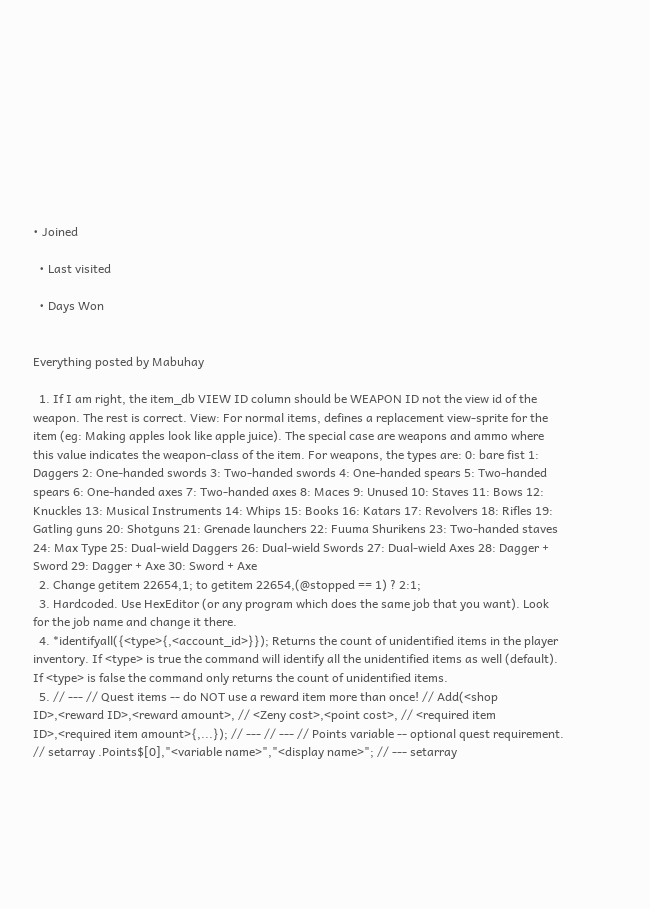• Joined

  • Last visited

  • Days Won


Everything posted by Mabuhay

  1. If I am right, the item_db VIEW ID column should be WEAPON ID not the view id of the weapon. The rest is correct. View: For normal items, defines a replacement view-sprite for the item (eg: Making apples look like apple juice). The special case are weapons and ammo where this value indicates the weapon-class of the item. For weapons, the types are: 0: bare fist 1: Daggers 2: One-handed swords 3: Two-handed swords 4: One-handed spears 5: Two-handed spears 6: One-handed axes 7: Two-handed axes 8: Maces 9: Unused 10: Staves 11: Bows 12: Knuckles 13: Musical Instruments 14: Whips 15: Books 16: Katars 17: Revolvers 18: Rifles 19: Gatling guns 20: Shotguns 21: Grenade launchers 22: Fuuma Shurikens 23: Two-handed staves 24: Max Type 25: Dual-wield Daggers 26: Dual-wield Swords 27: Dual-wield Axes 28: Dagger + Sword 29: Dagger + Axe 30: Sword + Axe
  2. Change getitem 22654,1; to getitem 22654,(@stopped == 1) ? 2:1;
  3. Hardcoded. Use HexEditor (or any program which does the same job that you want). Look for the job name and change it there.
  4. *identifyall({<type>{,<account_id>}}); Returns the count of unidentified items in the player inventory. If <type> is true the command will identify all the unidentified items as well (default). If <type> is false the command only returns the count of unidentified items.
  5. // --- // Quest items -- do NOT use a reward item more than once! // Add(<shop ID>,<reward ID>,<reward amount>, // <Zeny cost>,<point cost>, // <required item ID>,<required item amount>{,...}); // --- // --- // Points variable -- optional quest requirement. // setarray .Points$[0],"<variable name>","<display name>"; // --- setarray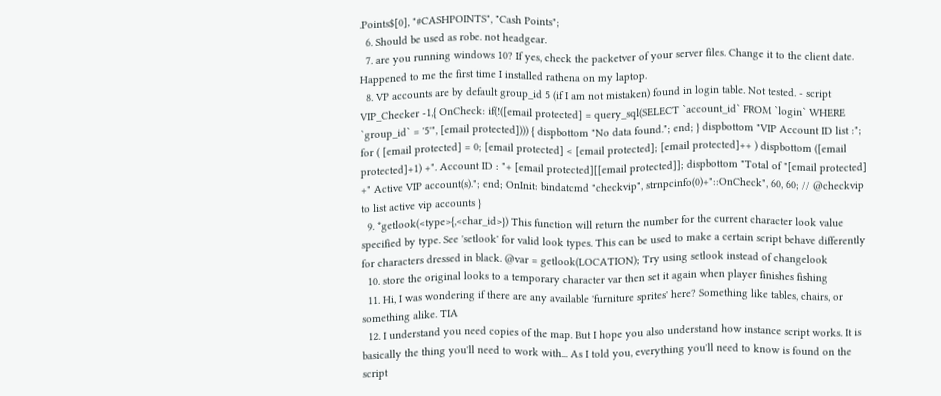.Points$[0], "#CASHPOINTS", "Cash Points";
  6. Should be used as robe. not headgear.
  7. are you running windows 10? If yes, check the packetver of your server files. Change it to the client date. Happened to me the first time I installed rathena on my laptop.
  8. VP accounts are by default group_id 5 (if I am not mistaken) found in login table. Not tested. - script VIP_Checker -1,{ OnCheck: if(!([email protected] = query_sql(SELECT `account_id` FROM `login` WHERE `group_id` = '5'", [email protected]))) { dispbottom "No data found."; end; } dispbottom "VIP Account ID list :"; for ( [email protected] = 0; [email protected] < [email protected]; [email protected]++ ) dispbottom ([email protected]+1) +". Account ID : "+ [email protected][[email protected]]; dispbottom "Total of "[email protected] +" Active VIP account(s)."; end; OnInit: bindatcmd "checkvip", strnpcinfo(0)+"::OnCheck", 60, 60; // @checkvip to list active vip accounts }
  9. *getlook(<type>{,<char_id>}) This function will return the number for the current character look value specified by type. See 'setlook' for valid look types. This can be used to make a certain script behave differently for characters dressed in black. @var = getlook(LOCATION); Try using setlook instead of changelook
  10. store the original looks to a temporary character var then set it again when player finishes fishing
  11. Hi, I was wondering if there are any available 'furniture sprites' here? Something like tables, chairs, or something alike. TIA
  12. I understand you need copies of the map. But I hope you also understand how instance script works. It is basically the thing you'll need to work with... As I told you, everything you'll need to know is found on the script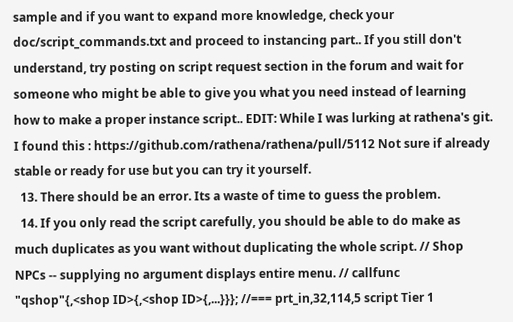sample and if you want to expand more knowledge, check your doc/script_commands.txt and proceed to instancing part.. If you still don't understand, try posting on script request section in the forum and wait for someone who might be able to give you what you need instead of learning how to make a proper instance script.. EDIT: While I was lurking at rathena's git. I found this : https://github.com/rathena/rathena/pull/5112 Not sure if already stable or ready for use but you can try it yourself.
  13. There should be an error. Its a waste of time to guess the problem.
  14. If you only read the script carefully, you should be able to do make as much duplicates as you want without duplicating the whole script. // Shop NPCs -- supplying no argument displays entire menu. // callfunc "qshop"{,<shop ID>{,<shop ID>{,...}}}; //=== prt_in,32,114,5 script Tier 1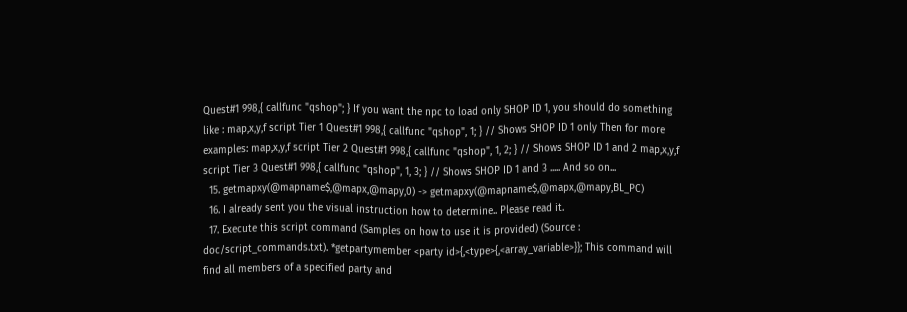Quest#1 998,{ callfunc "qshop"; } If you want the npc to load only SHOP ID 1, you should do something like : map,x,y,f script Tier 1 Quest#1 998,{ callfunc "qshop", 1; } // Shows SHOP ID 1 only Then for more examples: map,x,y,f script Tier 2 Quest#1 998,{ callfunc "qshop", 1, 2; } // Shows SHOP ID 1 and 2 map,x,y,f script Tier 3 Quest#1 998,{ callfunc "qshop", 1, 3; } // Shows SHOP ID 1 and 3 ..... And so on...
  15. getmapxy(@mapname$,@mapx,@mapy,0) -> getmapxy(@mapname$,@mapx,@mapy,BL_PC)
  16. I already sent you the visual instruction how to determine.. Please read it.
  17. Execute this script command (Samples on how to use it is provided) (Source : doc/script_commands.txt). *getpartymember <party id>{,<type>{,<array_variable>}}; This command will find all members of a specified party and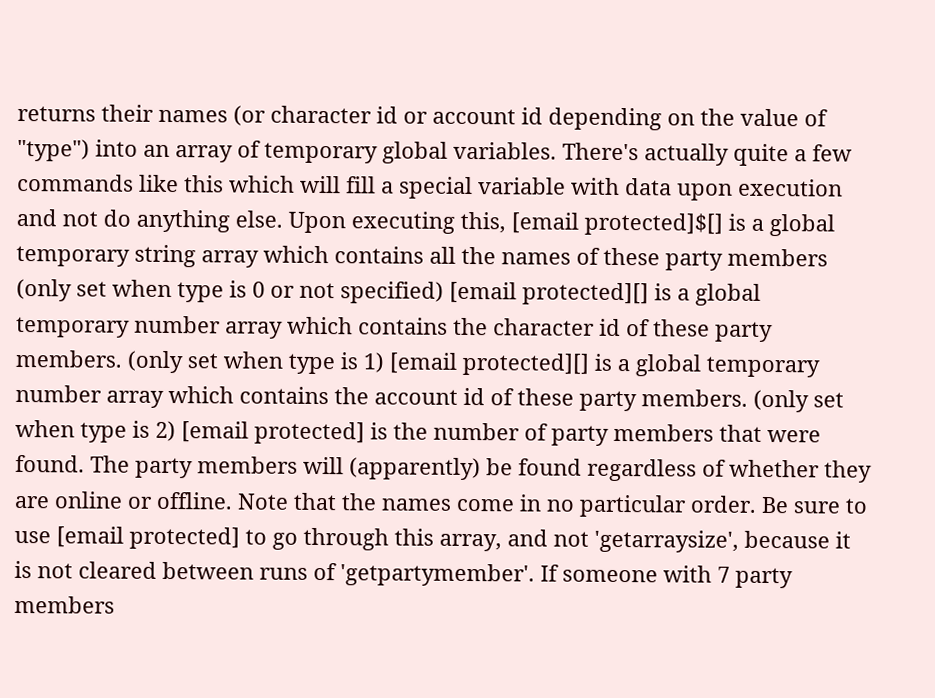returns their names (or character id or account id depending on the value of "type") into an array of temporary global variables. There's actually quite a few commands like this which will fill a special variable with data upon execution and not do anything else. Upon executing this, [email protected]$[] is a global temporary string array which contains all the names of these party members (only set when type is 0 or not specified) [email protected][] is a global temporary number array which contains the character id of these party members. (only set when type is 1) [email protected][] is a global temporary number array which contains the account id of these party members. (only set when type is 2) [email protected] is the number of party members that were found. The party members will (apparently) be found regardless of whether they are online or offline. Note that the names come in no particular order. Be sure to use [email protected] to go through this array, and not 'getarraysize', because it is not cleared between runs of 'getpartymember'. If someone with 7 party members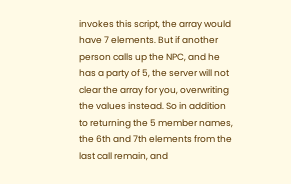invokes this script, the array would have 7 elements. But if another person calls up the NPC, and he has a party of 5, the server will not clear the array for you, overwriting the values instead. So in addition to returning the 5 member names, the 6th and 7th elements from the last call remain, and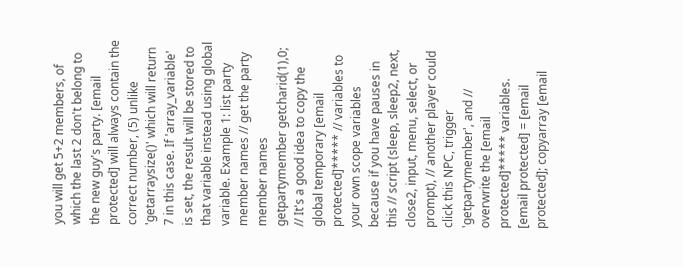you will get 5+2 members, of which the last 2 don't belong to the new guy's party. [email protected] will always contain the correct number, (5) unlike 'getarraysize()' which will return 7 in this case. If 'array_variable' is set, the result will be stored to that variable instead using global variable. Example 1: list party member names // get the party member names getpartymember getcharid(1),0; // It's a good idea to copy the global temporary [email protected]***** // variables to your own scope variables because if you have pauses in this // script (sleep, sleep2, next, close2, input, menu, select, or prompt), // another player could click this NPC, trigger 'getpartymember', and // overwrite the [email protected]***** variables. [email protected] = [email protected]; copyarray [email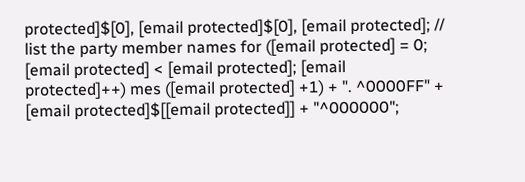protected]$[0], [email protected]$[0], [email protected]; // list the party member names for ([email protected] = 0; [email protected] < [email protected]; [email protected]++) mes ([email protected] +1) + ". ^0000FF" + [email protected]$[[email protected]] + "^000000";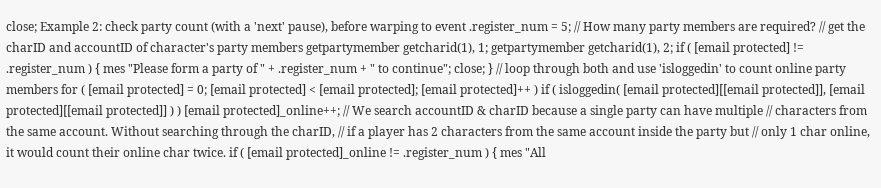close; Example 2: check party count (with a 'next' pause), before warping to event .register_num = 5; // How many party members are required? // get the charID and accountID of character's party members getpartymember getcharid(1), 1; getpartymember getcharid(1), 2; if ( [email protected] != .register_num ) { mes "Please form a party of " + .register_num + " to continue"; close; } // loop through both and use 'isloggedin' to count online party members for ( [email protected] = 0; [email protected] < [email protected]; [email protected]++ ) if ( isloggedin( [email protected][[email protected]], [email protected][[email protected]] ) ) [email protected]_online++; // We search accountID & charID because a single party can have multiple // characters from the same account. Without searching through the charID, // if a player has 2 characters from the same account inside the party but // only 1 char online, it would count their online char twice. if ( [email protected]_online != .register_num ) { mes "All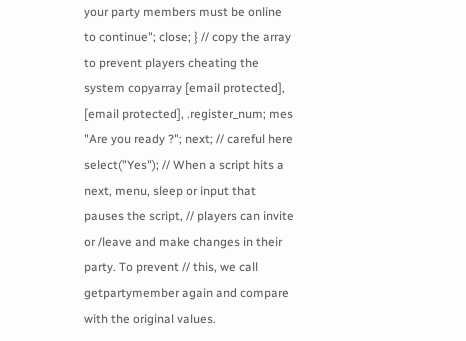your party members must be online to continue"; close; } // copy the array to prevent players cheating the system copyarray [email protected], [email protected], .register_num; mes "Are you ready ?"; next; // careful here select("Yes"); // When a script hits a next, menu, sleep or input that pauses the script, // players can invite or /leave and make changes in their party. To prevent // this, we call getpartymember again and compare with the original values.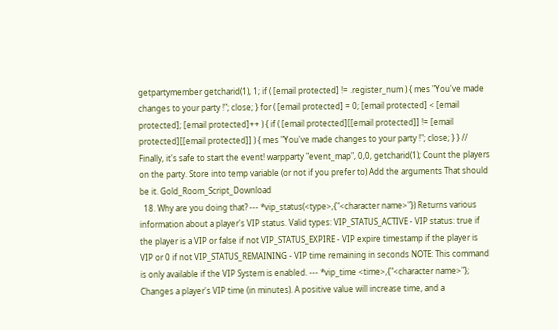getpartymember getcharid(1), 1; if ( [email protected] != .register_num ) { mes "You've made changes to your party !"; close; } for ( [email protected] = 0; [email protected] < [email protected]; [email protected]++ ) { if ( [email protected][[email protected]] != [email protected][[email protected]] ) { mes "You've made changes to your party !"; close; } } // Finally, it's safe to start the event! warpparty "event_map", 0,0, getcharid(1); Count the players on the party. Store into temp variable (or not if you prefer to) Add the arguments That should be it. Gold_Room_Script_Download
  18. Why are you doing that? --- *vip_status(<type>,{"<character name>"}) Returns various information about a player's VIP status. Valid types: VIP_STATUS_ACTIVE - VIP status: true if the player is a VIP or false if not VIP_STATUS_EXPIRE - VIP expire timestamp if the player is VIP or 0 if not VIP_STATUS_REMAINING - VIP time remaining in seconds NOTE: This command is only available if the VIP System is enabled. --- *vip_time <time>,{"<character name>"}; Changes a player's VIP time (in minutes). A positive value will increase time, and a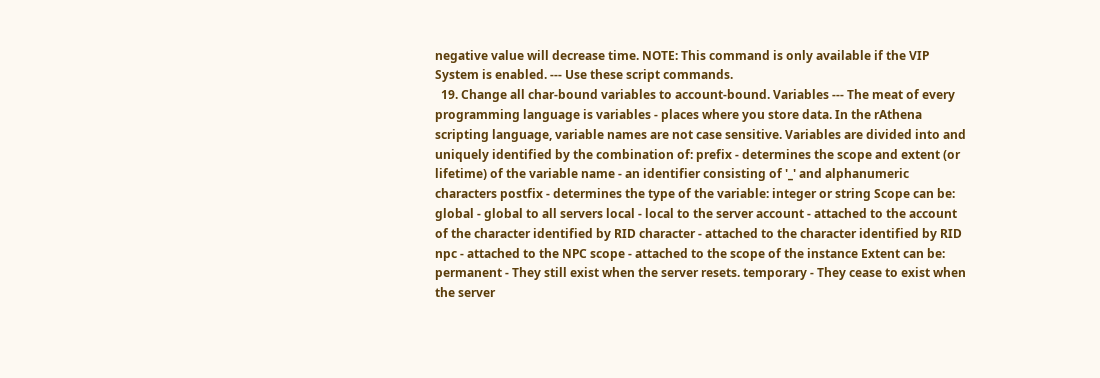negative value will decrease time. NOTE: This command is only available if the VIP System is enabled. --- Use these script commands.
  19. Change all char-bound variables to account-bound. Variables --- The meat of every programming language is variables - places where you store data. In the rAthena scripting language, variable names are not case sensitive. Variables are divided into and uniquely identified by the combination of: prefix - determines the scope and extent (or lifetime) of the variable name - an identifier consisting of '_' and alphanumeric characters postfix - determines the type of the variable: integer or string Scope can be: global - global to all servers local - local to the server account - attached to the account of the character identified by RID character - attached to the character identified by RID npc - attached to the NPC scope - attached to the scope of the instance Extent can be: permanent - They still exist when the server resets. temporary - They cease to exist when the server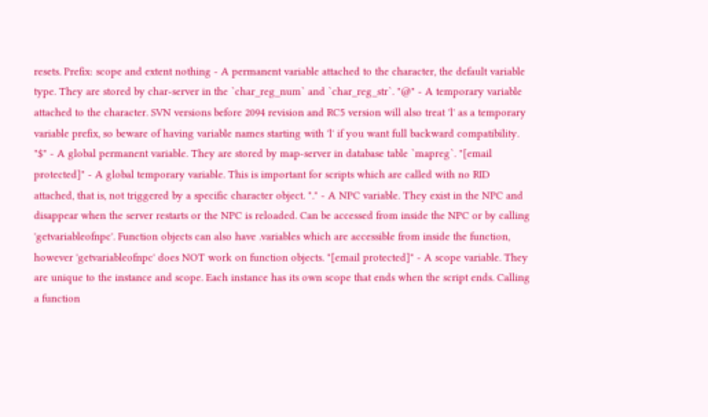resets. Prefix: scope and extent nothing - A permanent variable attached to the character, the default variable type. They are stored by char-server in the `char_reg_num` and `char_reg_str`. "@" - A temporary variable attached to the character. SVN versions before 2094 revision and RC5 version will also treat 'l' as a temporary variable prefix, so beware of having variable names starting with 'l' if you want full backward compatibility. "$" - A global permanent variable. They are stored by map-server in database table `mapreg`. "[email protected]" - A global temporary variable. This is important for scripts which are called with no RID attached, that is, not triggered by a specific character object. "." - A NPC variable. They exist in the NPC and disappear when the server restarts or the NPC is reloaded. Can be accessed from inside the NPC or by calling 'getvariableofnpc'. Function objects can also have .variables which are accessible from inside the function, however 'getvariableofnpc' does NOT work on function objects. "[email protected]" - A scope variable. They are unique to the instance and scope. Each instance has its own scope that ends when the script ends. Calling a function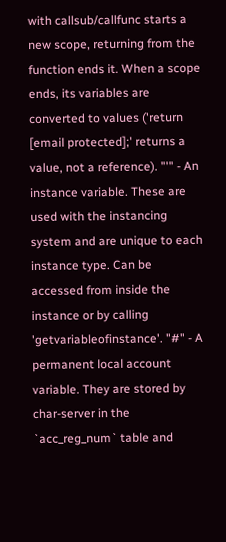with callsub/callfunc starts a new scope, returning from the function ends it. When a scope ends, its variables are converted to values ('return [email protected];' returns a value, not a reference). "'" - An instance variable. These are used with the instancing system and are unique to each instance type. Can be accessed from inside the instance or by calling 'getvariableofinstance'. "#" - A permanent local account variable. They are stored by char-server in the `acc_reg_num` table and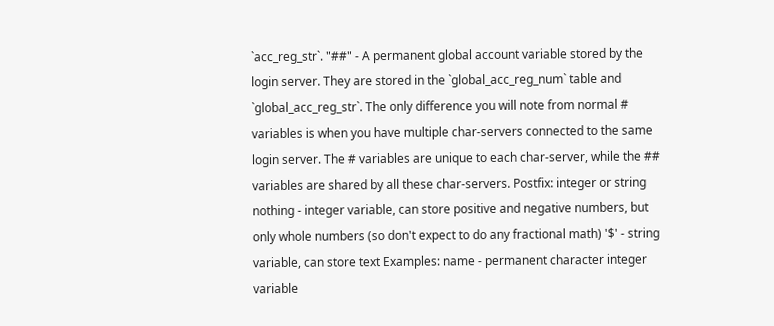`acc_reg_str`. "##" - A permanent global account variable stored by the login server. They are stored in the `global_acc_reg_num` table and `global_acc_reg_str`. The only difference you will note from normal # variables is when you have multiple char-servers connected to the same login server. The # variables are unique to each char-server, while the ## variables are shared by all these char-servers. Postfix: integer or string nothing - integer variable, can store positive and negative numbers, but only whole numbers (so don't expect to do any fractional math) '$' - string variable, can store text Examples: name - permanent character integer variable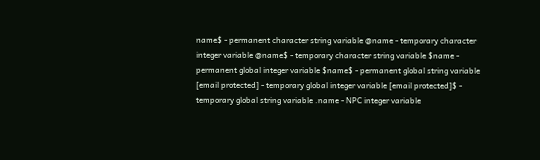name$ - permanent character string variable @name - temporary character integer variable @name$ - temporary character string variable $name - permanent global integer variable $name$ - permanent global string variable [email protected] - temporary global integer variable [email protected]$ - temporary global string variable .name - NPC integer variable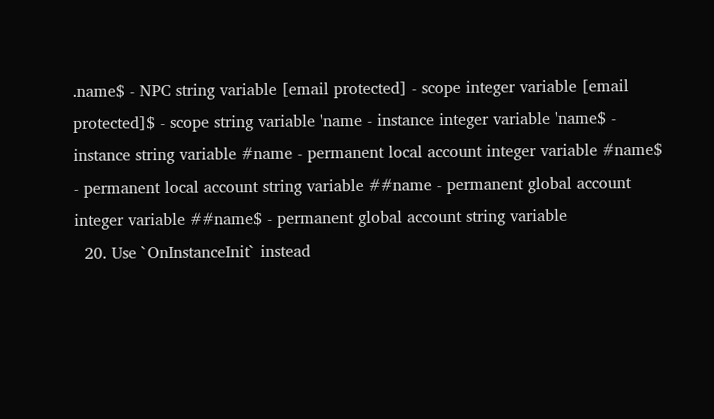.name$ - NPC string variable [email protected] - scope integer variable [email protected]$ - scope string variable 'name - instance integer variable 'name$ - instance string variable #name - permanent local account integer variable #name$ - permanent local account string variable ##name - permanent global account integer variable ##name$ - permanent global account string variable
  20. Use `OnInstanceInit` instead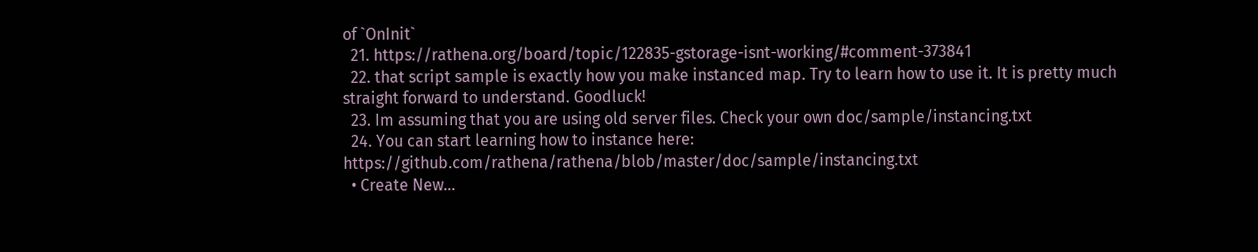of `OnInit`
  21. https://rathena.org/board/topic/122835-gstorage-isnt-working/#comment-373841
  22. that script sample is exactly how you make instanced map. Try to learn how to use it. It is pretty much straight forward to understand. Goodluck!
  23. Im assuming that you are using old server files. Check your own doc/sample/instancing.txt
  24. You can start learning how to instance here: https://github.com/rathena/rathena/blob/master/doc/sample/instancing.txt
  • Create New...